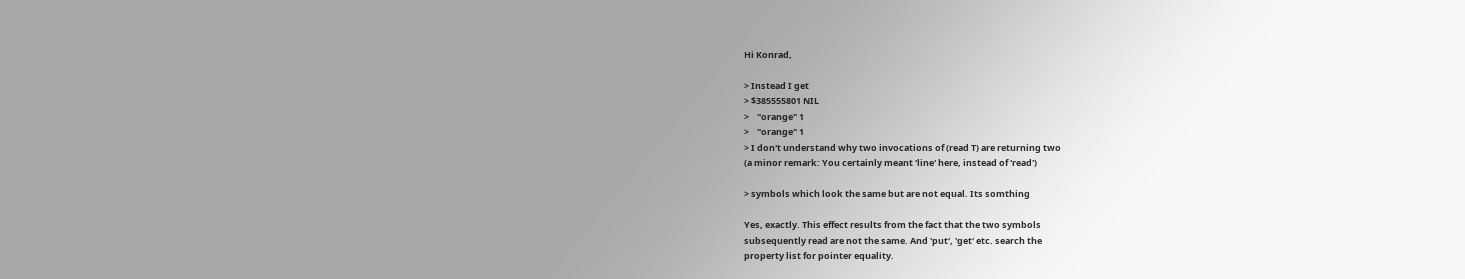Hi Konrad,

> Instead I get
> $385555801 NIL
>    "orange" 1
>    "orange" 1
> I don't understand why two invocations of (read T) are returning two
(a minor remark: You certainly meant 'line' here, instead of 'read')

> symbols which look the same but are not equal. Its somthing

Yes, exactly. This effect results from the fact that the two symbols
subsequently read are not the same. And 'put', 'get' etc. search the
property list for pointer equality.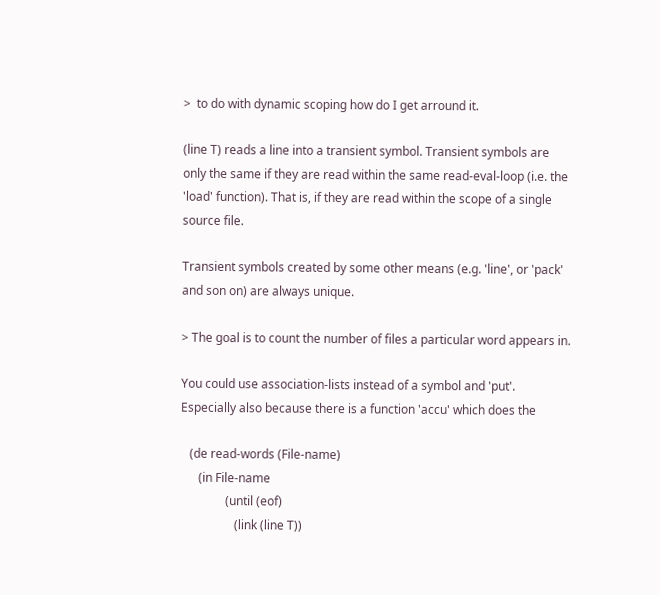>  to do with dynamic scoping how do I get arround it.

(line T) reads a line into a transient symbol. Transient symbols are
only the same if they are read within the same read-eval-loop (i.e. the
'load' function). That is, if they are read within the scope of a single
source file.

Transient symbols created by some other means (e.g. 'line', or 'pack'
and son on) are always unique.

> The goal is to count the number of files a particular word appears in.

You could use association-lists instead of a symbol and 'put'.
Especially also because there is a function 'accu' which does the

   (de read-words (File-name)
      (in File-name
               (until (eof)
                  (link (line T))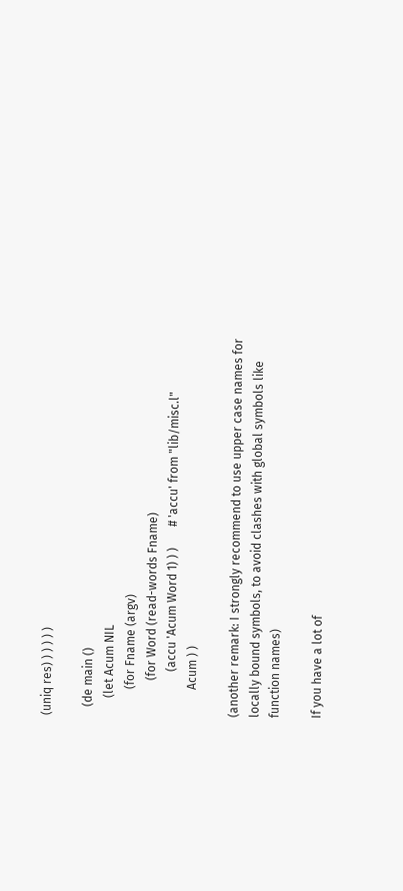(uniq res) ) ) ) ) )

   (de main ()
      (let Acum NIL
         (for Fname (argv)
            (for Word (read-words Fname)
               (accu 'Acum Word 1) ) )       # 'accu' from "lib/misc.l"
         Acum ) )

(another remark: I strongly recommend to use upper case names for
locally bound symbols, to avoid clashes with global symbols like
function names)

If you have a lot of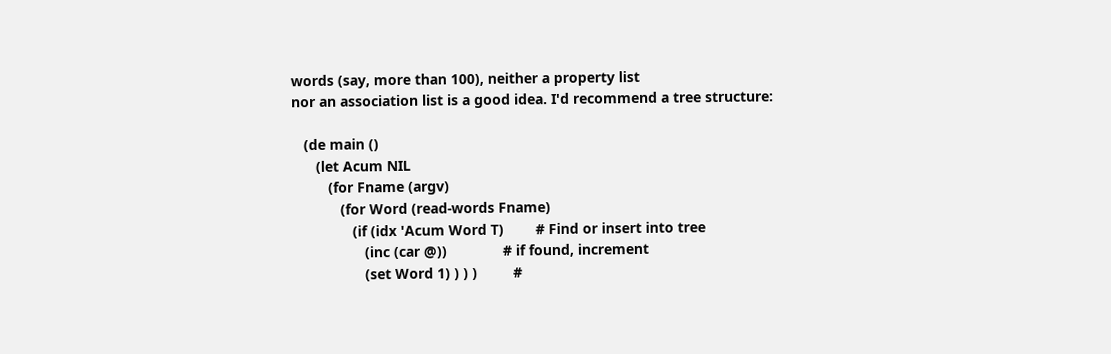words (say, more than 100), neither a property list
nor an association list is a good idea. I'd recommend a tree structure:

   (de main ()
      (let Acum NIL
         (for Fname (argv)
            (for Word (read-words Fname)
               (if (idx 'Acum Word T)        # Find or insert into tree
                  (inc (car @))              # if found, increment
                  (set Word 1) ) ) )         #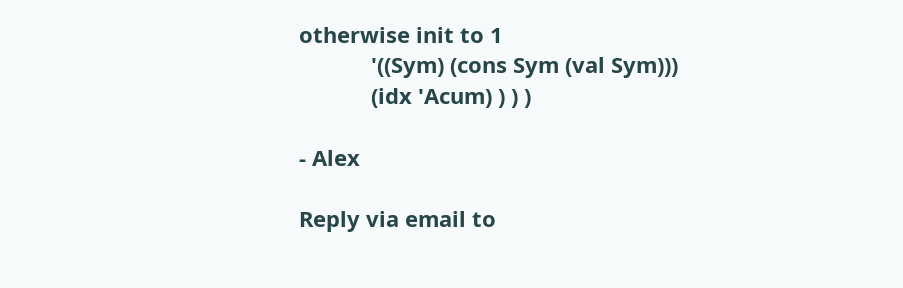otherwise init to 1
            '((Sym) (cons Sym (val Sym)))
            (idx 'Acum) ) ) )

- Alex

Reply via email to